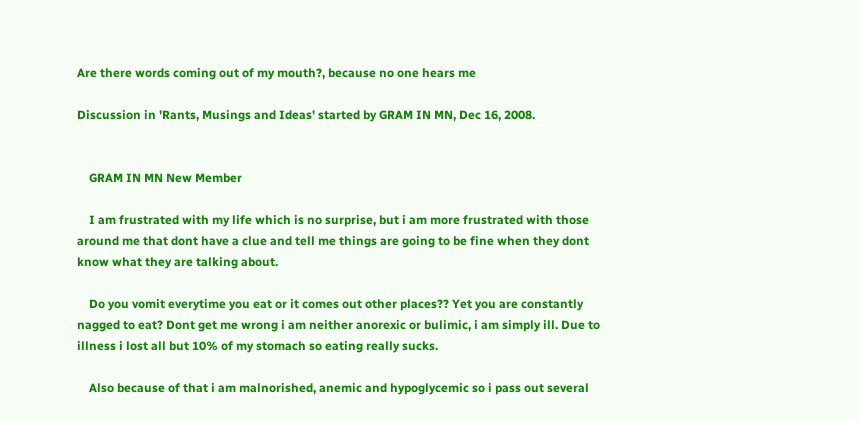Are there words coming out of my mouth?, because no one hears me

Discussion in 'Rants, Musings and Ideas' started by GRAM IN MN, Dec 16, 2008.


    GRAM IN MN New Member

    I am frustrated with my life which is no surprise, but i am more frustrated with those around me that dont have a clue and tell me things are going to be fine when they dont know what they are talking about.

    Do you vomit everytime you eat or it comes out other places?? Yet you are constantly nagged to eat? Dont get me wrong i am neither anorexic or bulimic, i am simply ill. Due to illness i lost all but 10% of my stomach so eating really sucks.

    Also because of that i am malnorished, anemic and hypoglycemic so i pass out several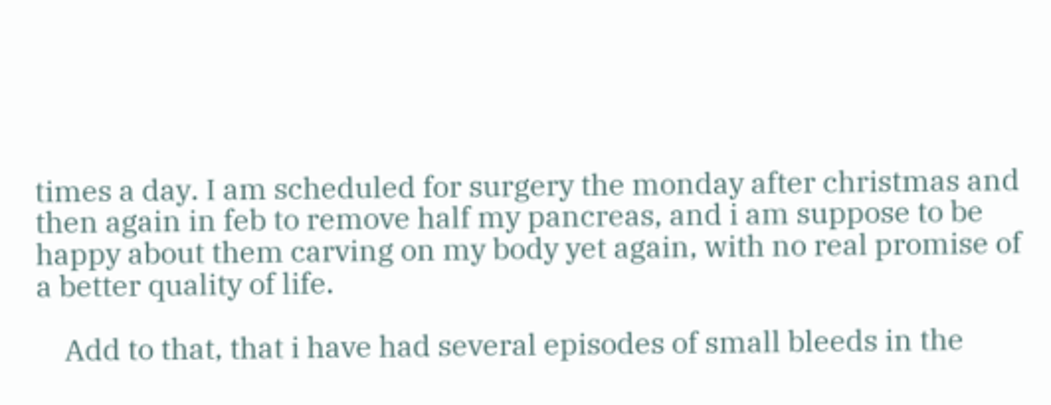times a day. I am scheduled for surgery the monday after christmas and then again in feb to remove half my pancreas, and i am suppose to be happy about them carving on my body yet again, with no real promise of a better quality of life.

    Add to that, that i have had several episodes of small bleeds in the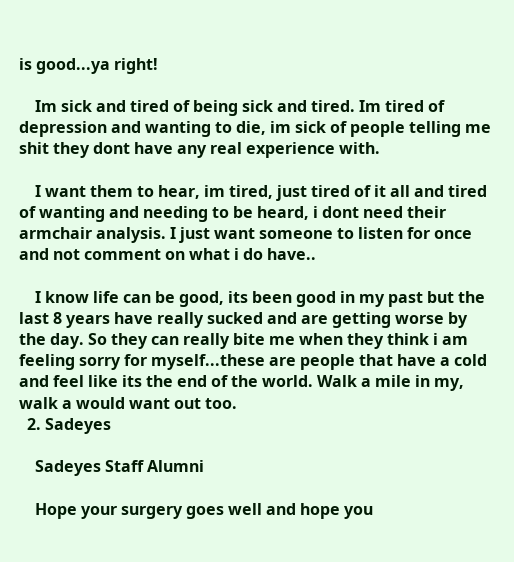is good...ya right!

    Im sick and tired of being sick and tired. Im tired of depression and wanting to die, im sick of people telling me shit they dont have any real experience with.

    I want them to hear, im tired, just tired of it all and tired of wanting and needing to be heard, i dont need their armchair analysis. I just want someone to listen for once and not comment on what i do have..

    I know life can be good, its been good in my past but the last 8 years have really sucked and are getting worse by the day. So they can really bite me when they think i am feeling sorry for myself...these are people that have a cold and feel like its the end of the world. Walk a mile in my, walk a would want out too.
  2. Sadeyes

    Sadeyes Staff Alumni

    Hope your surgery goes well and hope you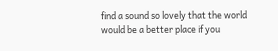find a sound so lovely that the world would be a better place if you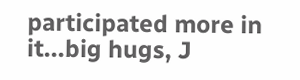participated more in it...big hugs, J